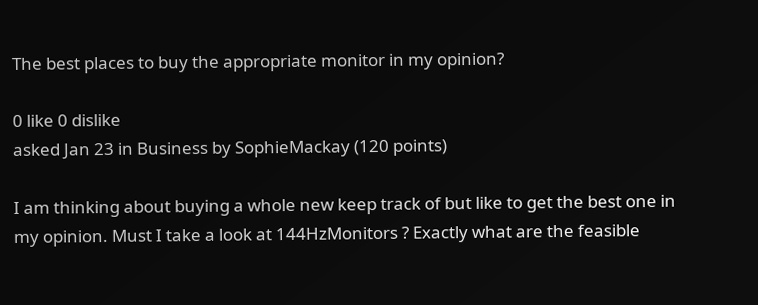The best places to buy the appropriate monitor in my opinion?

0 like 0 dislike
asked Jan 23 in Business by SophieMackay (120 points)

I am thinking about buying a whole new keep track of but like to get the best one in my opinion. Must I take a look at 144HzMonitors ? Exactly what are the feasible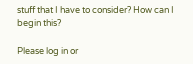stuff that I have to consider? How can I begin this?

Please log in or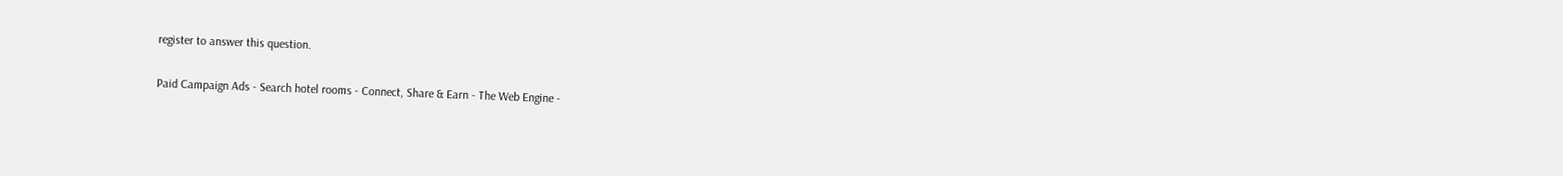register to answer this question.

Paid Campaign Ads - Search hotel rooms - Connect, Share & Earn - The Web Engine -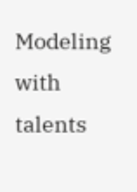Modeling with talents